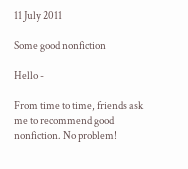11 July 2011

Some good nonfiction

Hello -

From time to time, friends ask me to recommend good nonfiction. No problem!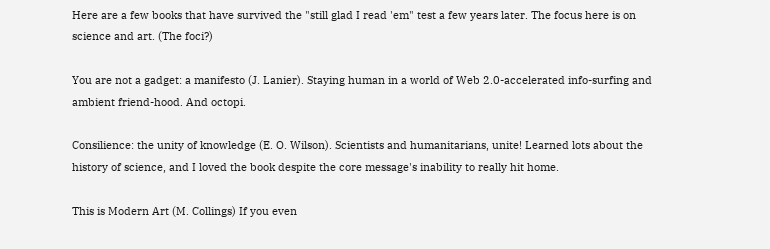Here are a few books that have survived the "still glad I read 'em" test a few years later. The focus here is on science and art. (The foci?)

You are not a gadget: a manifesto (J. Lanier). Staying human in a world of Web 2.0-accelerated info-surfing and ambient friend-hood. And octopi.

Consilience: the unity of knowledge (E. O. Wilson). Scientists and humanitarians, unite! Learned lots about the history of science, and I loved the book despite the core message's inability to really hit home.

This is Modern Art (M. Collings) If you even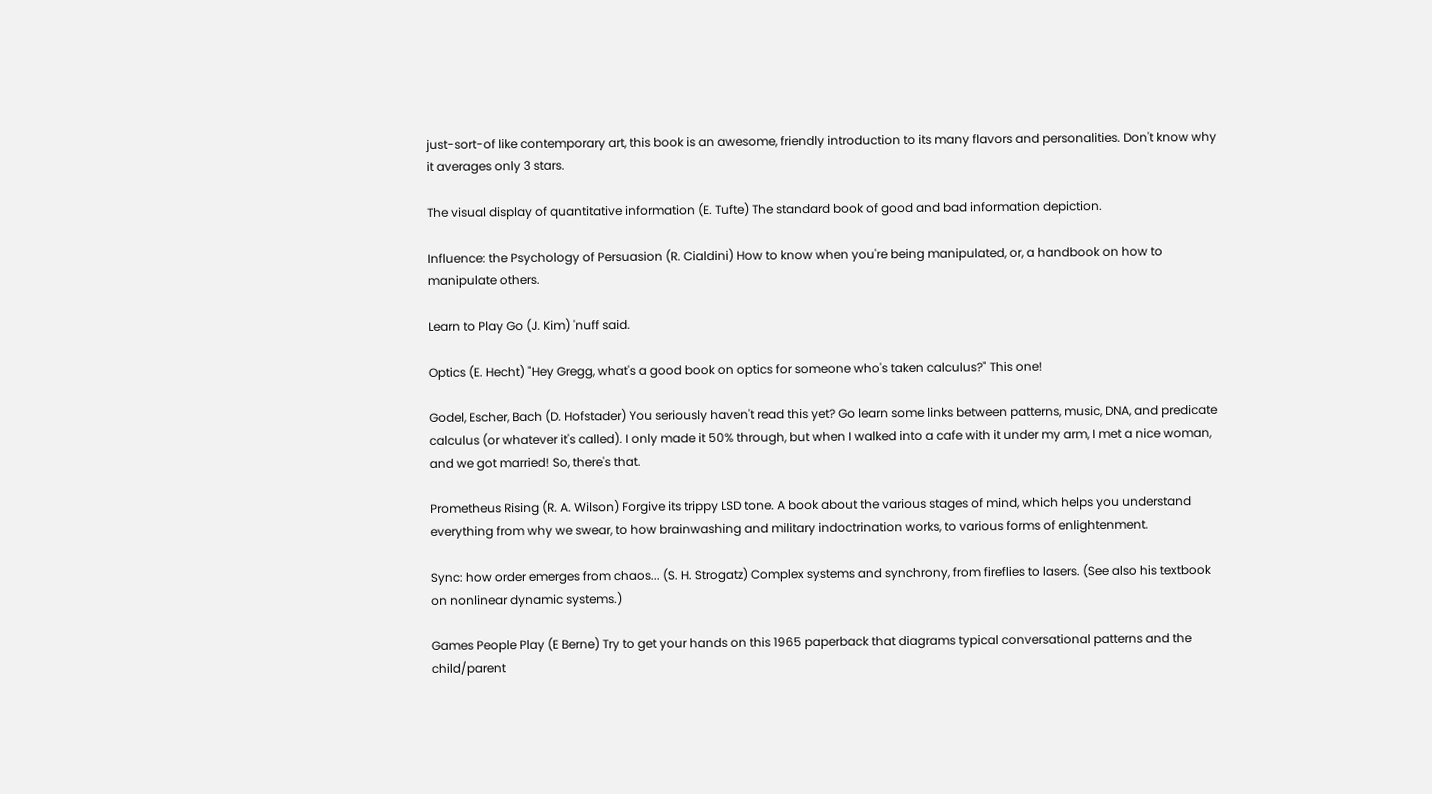just-sort-of like contemporary art, this book is an awesome, friendly introduction to its many flavors and personalities. Don't know why it averages only 3 stars.

The visual display of quantitative information (E. Tufte) The standard book of good and bad information depiction.

Influence: the Psychology of Persuasion (R. Cialdini) How to know when you're being manipulated, or, a handbook on how to manipulate others.

Learn to Play Go (J. Kim) 'nuff said.

Optics (E. Hecht) "Hey Gregg, what's a good book on optics for someone who's taken calculus?" This one!

Godel, Escher, Bach (D. Hofstader) You seriously haven't read this yet? Go learn some links between patterns, music, DNA, and predicate calculus (or whatever it's called). I only made it 50% through, but when I walked into a cafe with it under my arm, I met a nice woman, and we got married! So, there's that.

Prometheus Rising (R. A. Wilson) Forgive its trippy LSD tone. A book about the various stages of mind, which helps you understand everything from why we swear, to how brainwashing and military indoctrination works, to various forms of enlightenment.

Sync: how order emerges from chaos... (S. H. Strogatz) Complex systems and synchrony, from fireflies to lasers. (See also his textbook on nonlinear dynamic systems.)

Games People Play (E Berne) Try to get your hands on this 1965 paperback that diagrams typical conversational patterns and the child/parent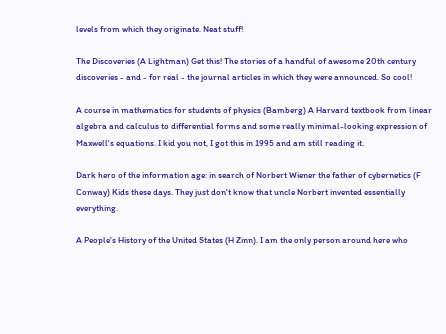levels from which they originate. Neat stuff!

The Discoveries (A Lightman) Get this! The stories of a handful of awesome 20th century discoveries - and - for real - the journal articles in which they were announced. So cool!

A course in mathematics for students of physics (Bamberg) A Harvard textbook from linear algebra and calculus to differential forms and some really minimal-looking expression of Maxwell's equations. I kid you not, I got this in 1995 and am still reading it.

Dark hero of the information age: in search of Norbert Wiener the father of cybernetics (F Conway) Kids these days. They just don't know that uncle Norbert invented essentially everything.

A People's History of the United States (H Zinn). I am the only person around here who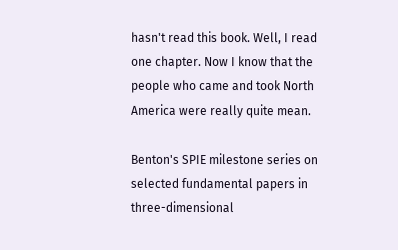hasn't read this book. Well, I read one chapter. Now I know that the people who came and took North America were really quite mean.

Benton's SPIE milestone series on selected fundamental papers in three-dimensional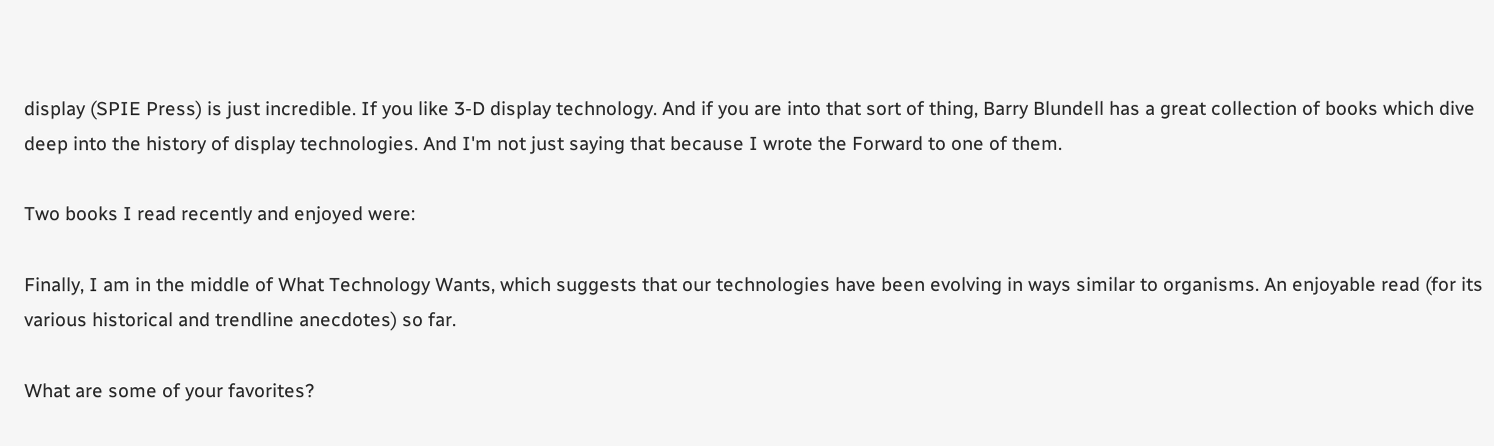display (SPIE Press) is just incredible. If you like 3-D display technology. And if you are into that sort of thing, Barry Blundell has a great collection of books which dive deep into the history of display technologies. And I'm not just saying that because I wrote the Forward to one of them.

Two books I read recently and enjoyed were:

Finally, I am in the middle of What Technology Wants, which suggests that our technologies have been evolving in ways similar to organisms. An enjoyable read (for its various historical and trendline anecdotes) so far.

What are some of your favorites?